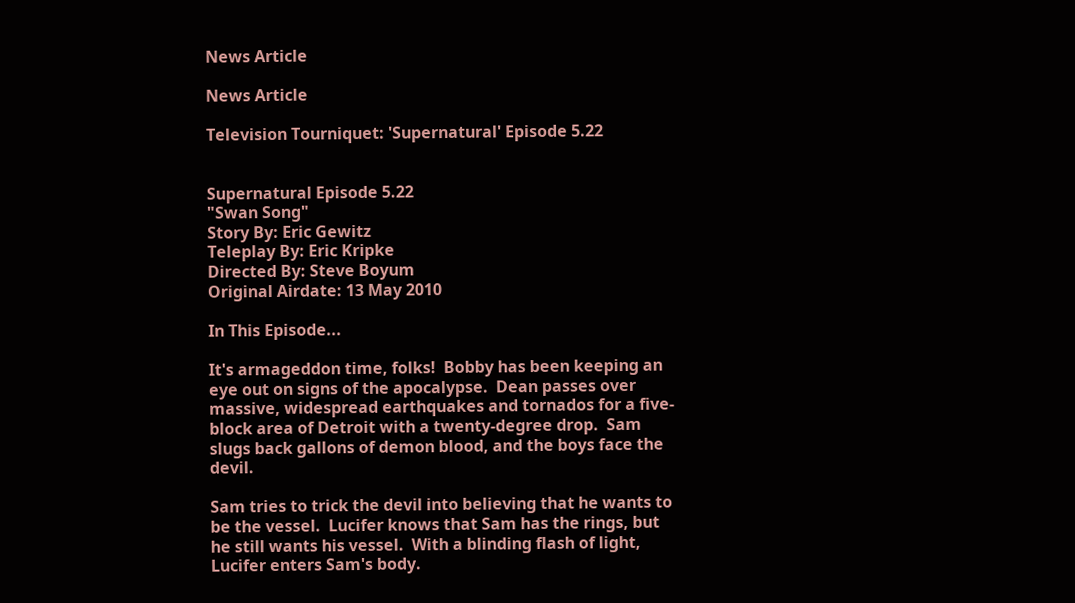News Article

News Article

Television Tourniquet: 'Supernatural' Episode 5.22


Supernatural Episode 5.22
"Swan Song"
Story By: Eric Gewitz
Teleplay By: Eric Kripke
Directed By: Steve Boyum
Original Airdate: 13 May 2010

In This Episode...

It's armageddon time, folks!  Bobby has been keeping an eye out on signs of the apocalypse.  Dean passes over massive, widespread earthquakes and tornados for a five-block area of Detroit with a twenty-degree drop.  Sam slugs back gallons of demon blood, and the boys face the devil.

Sam tries to trick the devil into believing that he wants to be the vessel.  Lucifer knows that Sam has the rings, but he still wants his vessel.  With a blinding flash of light, Lucifer enters Sam's body.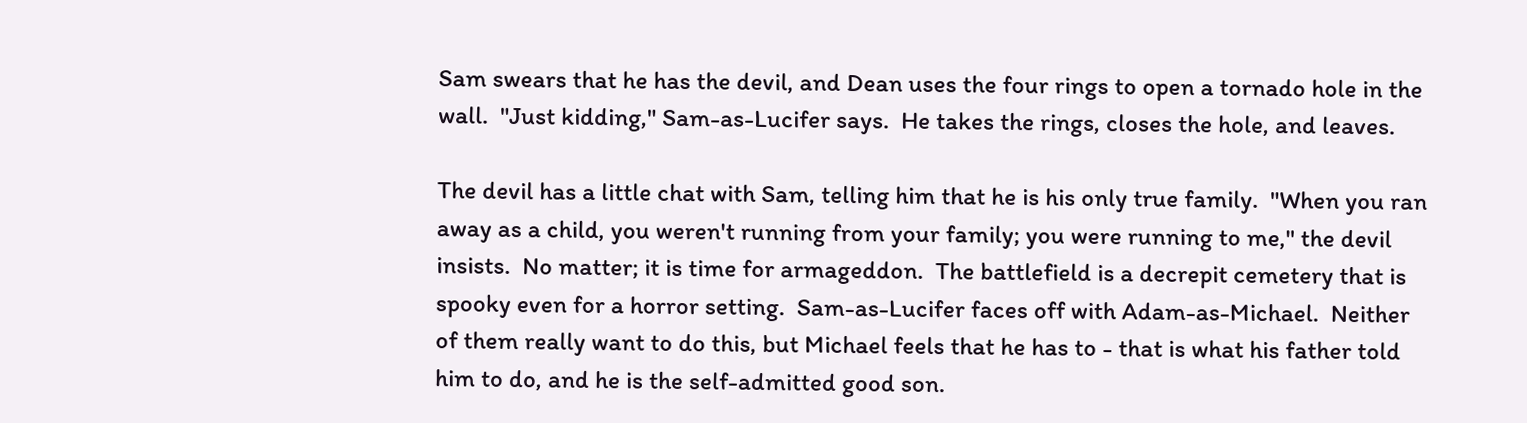Sam swears that he has the devil, and Dean uses the four rings to open a tornado hole in the wall.  "Just kidding," Sam-as-Lucifer says.  He takes the rings, closes the hole, and leaves.

The devil has a little chat with Sam, telling him that he is his only true family.  "When you ran away as a child, you weren't running from your family; you were running to me," the devil insists.  No matter; it is time for armageddon.  The battlefield is a decrepit cemetery that is spooky even for a horror setting.  Sam-as-Lucifer faces off with Adam-as-Michael.  Neither of them really want to do this, but Michael feels that he has to - that is what his father told him to do, and he is the self-admitted good son.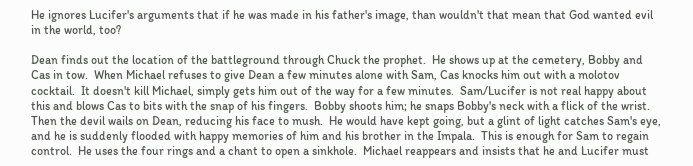He ignores Lucifer's arguments that if he was made in his father's image, than wouldn't that mean that God wanted evil in the world, too?

Dean finds out the location of the battleground through Chuck the prophet.  He shows up at the cemetery, Bobby and Cas in tow.  When Michael refuses to give Dean a few minutes alone with Sam, Cas knocks him out with a molotov cocktail.  It doesn't kill Michael, simply gets him out of the way for a few minutes.  Sam/Lucifer is not real happy about this and blows Cas to bits with the snap of his fingers.  Bobby shoots him; he snaps Bobby's neck with a flick of the wrist.  Then the devil wails on Dean, reducing his face to mush.  He would have kept going, but a glint of light catches Sam's eye, and he is suddenly flooded with happy memories of him and his brother in the Impala.  This is enough for Sam to regain control.  He uses the four rings and a chant to open a sinkhole.  Michael reappears and insists that he and Lucifer must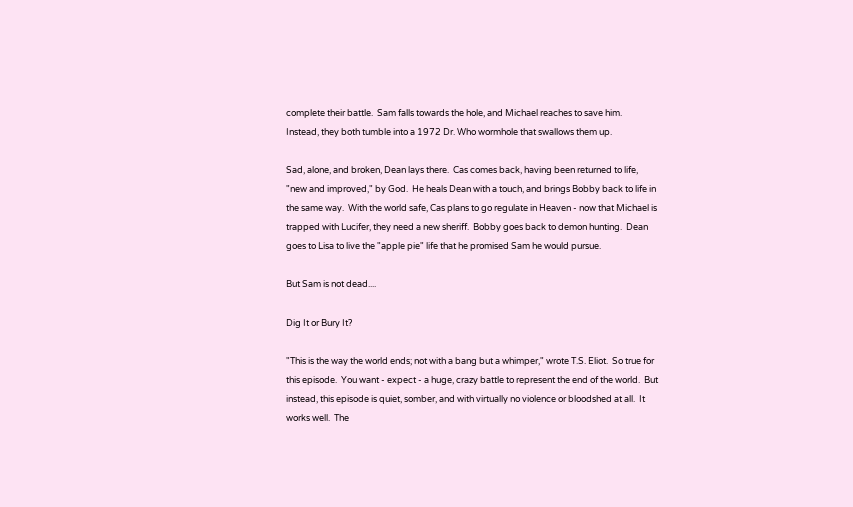complete their battle.  Sam falls towards the hole, and Michael reaches to save him.  Instead, they both tumble into a 1972 Dr. Who wormhole that swallows them up.

Sad, alone, and broken, Dean lays there.  Cas comes back, having been returned to life, "new and improved," by God.  He heals Dean with a touch, and brings Bobby back to life in the same way.  With the world safe, Cas plans to go regulate in Heaven - now that Michael is trapped with Lucifer, they need a new sheriff.  Bobby goes back to demon hunting.  Dean goes to Lisa to live the "apple pie" life that he promised Sam he would pursue.

But Sam is not dead....

Dig It or Bury It?

"This is the way the world ends; not with a bang but a whimper," wrote T.S. Eliot.  So true for this episode.  You want - expect - a huge, crazy battle to represent the end of the world.  But instead, this episode is quiet, somber, and with virtually no violence or bloodshed at all.  It works well.  The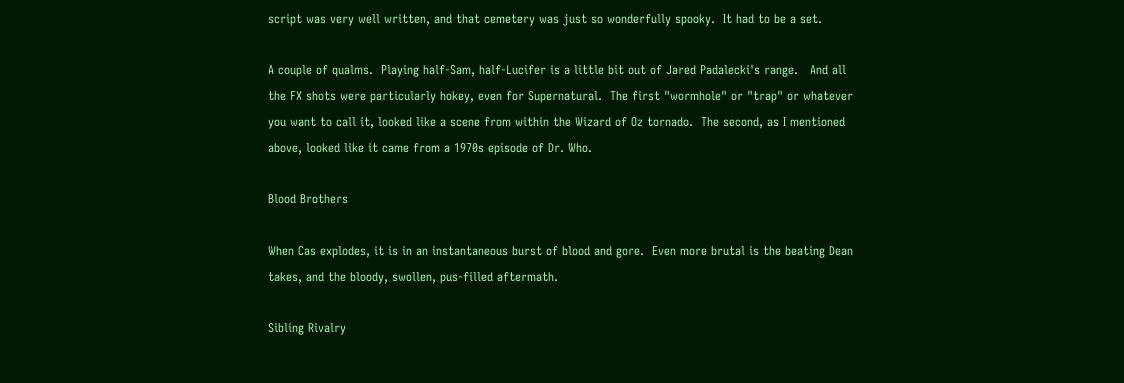script was very well written, and that cemetery was just so wonderfully spooky.  It had to be a set.

A couple of qualms.  Playing half-Sam, half-Lucifer is a little bit out of Jared Padalecki's range.   And all the FX shots were particularly hokey, even for Supernatural.  The first "wormhole" or "trap" or whatever you want to call it, looked like a scene from within the Wizard of Oz tornado.  The second, as I mentioned above, looked like it came from a 1970s episode of Dr. Who.

Blood Brothers

When Cas explodes, it is in an instantaneous burst of blood and gore.  Even more brutal is the beating Dean takes, and the bloody, swollen, pus-filled aftermath.

Sibling Rivalry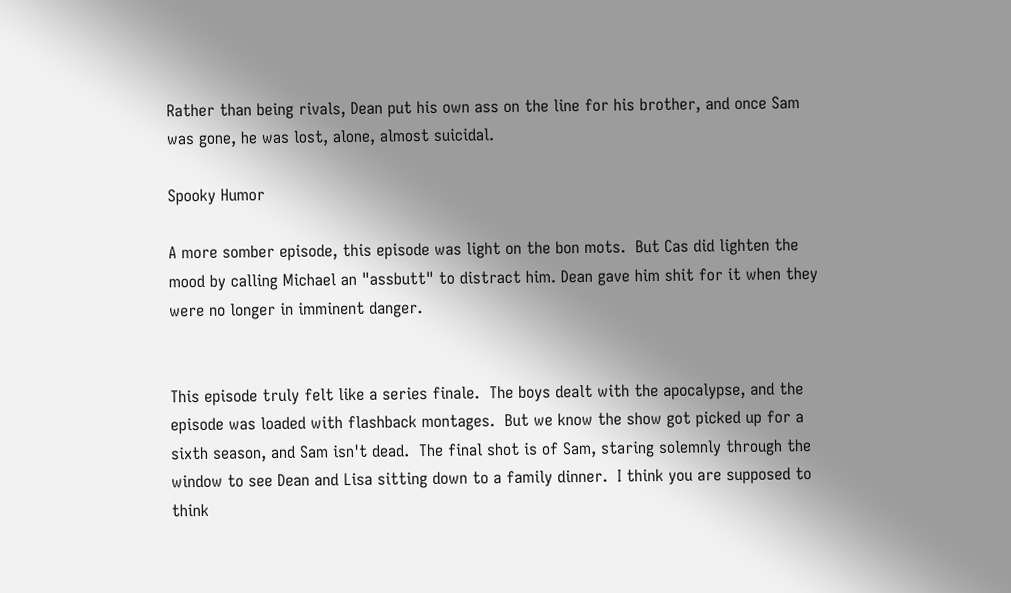Rather than being rivals, Dean put his own ass on the line for his brother, and once Sam was gone, he was lost, alone, almost suicidal.

Spooky Humor

A more somber episode, this episode was light on the bon mots.  But Cas did lighten the mood by calling Michael an "assbutt" to distract him. Dean gave him shit for it when they were no longer in imminent danger.


This episode truly felt like a series finale.  The boys dealt with the apocalypse, and the episode was loaded with flashback montages.  But we know the show got picked up for a sixth season, and Sam isn't dead.  The final shot is of Sam, staring solemnly through the window to see Dean and Lisa sitting down to a family dinner.  I think you are supposed to think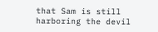that Sam is still harboring the devil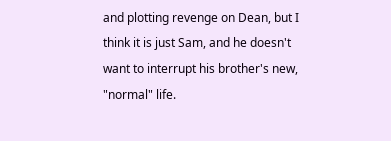and plotting revenge on Dean, but I think it is just Sam, and he doesn't want to interrupt his brother's new, "normal" life.